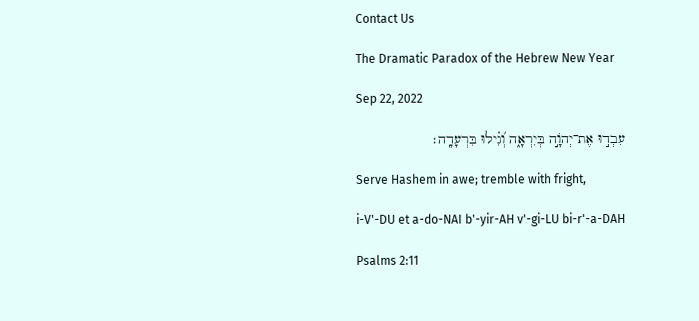Contact Us

The Dramatic Paradox of the Hebrew New Year

Sep 22, 2022

עִבְד֣וּ אֶת־יְהֹוָ֣ה בְּיִרְאָ֑ה וְ֝גִ֗ילוּ בִּרְעָדָֽה׃

Serve Hashem in awe; tremble with fright,

i-V'-DU et a-do-NAI b'-yir-AH v'-gi-LU bi-r'-a-DAH

Psalms 2:11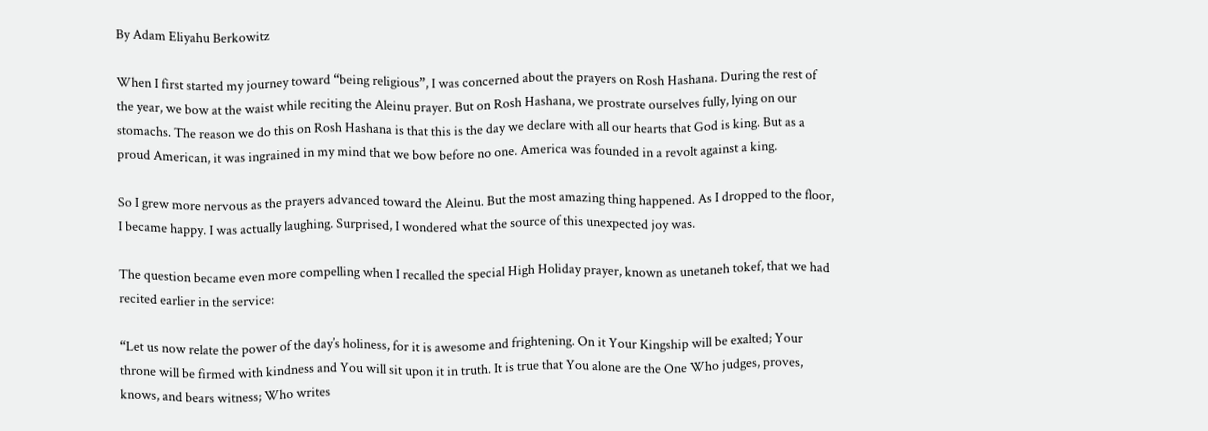By Adam Eliyahu Berkowitz

When I first started my journey toward “being religious”, I was concerned about the prayers on Rosh Hashana. During the rest of the year, we bow at the waist while reciting the Aleinu prayer. But on Rosh Hashana, we prostrate ourselves fully, lying on our stomachs. The reason we do this on Rosh Hashana is that this is the day we declare with all our hearts that God is king. But as a proud American, it was ingrained in my mind that we bow before no one. America was founded in a revolt against a king.

So I grew more nervous as the prayers advanced toward the Aleinu. But the most amazing thing happened. As I dropped to the floor, I became happy. I was actually laughing. Surprised, I wondered what the source of this unexpected joy was.

The question became even more compelling when I recalled the special High Holiday prayer, known as unetaneh tokef, that we had recited earlier in the service:

“Let us now relate the power of the day’s holiness, for it is awesome and frightening. On it Your Kingship will be exalted; Your throne will be firmed with kindness and You will sit upon it in truth. It is true that You alone are the One Who judges, proves, knows, and bears witness; Who writes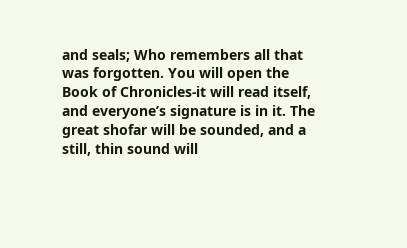and seals; Who remembers all that was forgotten. You will open the Book of Chronicles-it will read itself, and everyone’s signature is in it. The great shofar will be sounded, and a still, thin sound will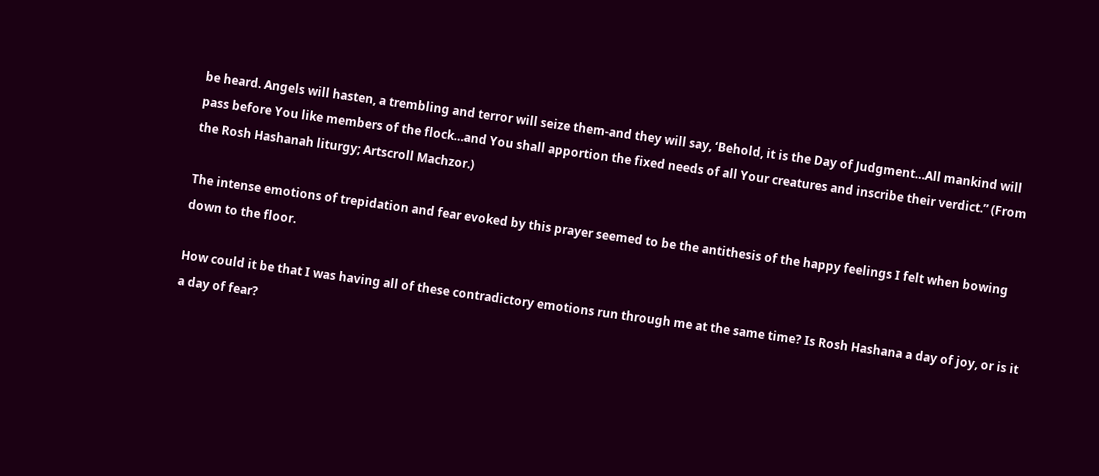be heard. Angels will hasten, a trembling and terror will seize them-and they will say, ‘Behold, it is the Day of Judgment…All mankind will pass before You like members of the flock…and You shall apportion the fixed needs of all Your creatures and inscribe their verdict.” (From the Rosh Hashanah liturgy; Artscroll Machzor.)

The intense emotions of trepidation and fear evoked by this prayer seemed to be the antithesis of the happy feelings I felt when bowing down to the floor.

How could it be that I was having all of these contradictory emotions run through me at the same time? Is Rosh Hashana a day of joy, or is it a day of fear?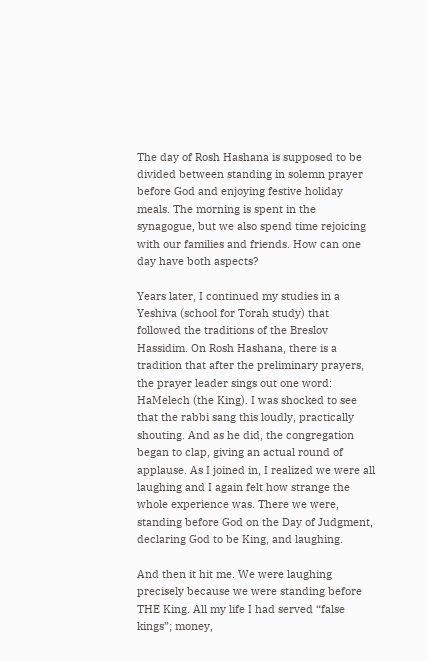The day of Rosh Hashana is supposed to be divided between standing in solemn prayer before God and enjoying festive holiday meals. The morning is spent in the synagogue, but we also spend time rejoicing with our families and friends. How can one day have both aspects?

Years later, I continued my studies in a Yeshiva (school for Torah study) that followed the traditions of the Breslov Hassidim. On Rosh Hashana, there is a tradition that after the preliminary prayers, the prayer leader sings out one word: HaMelech (the King). I was shocked to see that the rabbi sang this loudly, practically shouting. And as he did, the congregation began to clap, giving an actual round of applause. As I joined in, I realized we were all laughing and I again felt how strange the whole experience was. There we were, standing before God on the Day of Judgment, declaring God to be King, and laughing.

And then it hit me. We were laughing precisely because we were standing before THE King. All my life I had served “false kings”; money,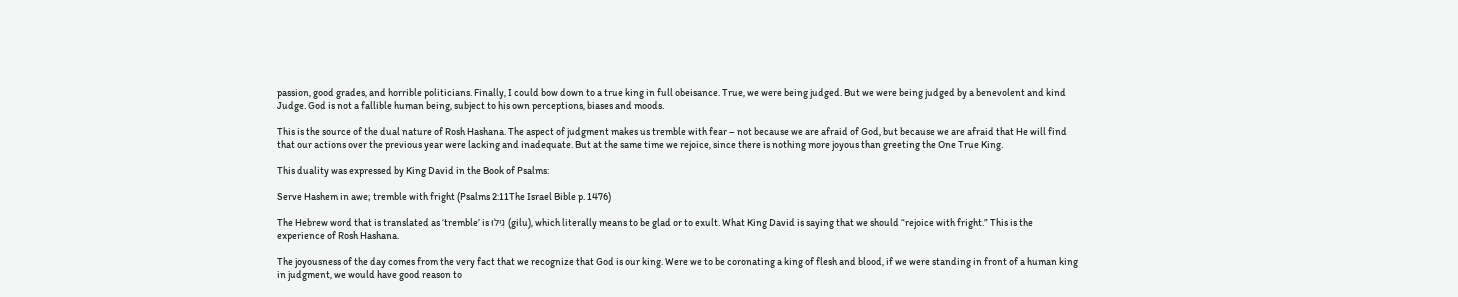passion, good grades, and horrible politicians. Finally, I could bow down to a true king in full obeisance. True, we were being judged. But we were being judged by a benevolent and kind Judge. God is not a fallible human being, subject to his own perceptions, biases and moods.

This is the source of the dual nature of Rosh Hashana. The aspect of judgment makes us tremble with fear – not because we are afraid of God, but because we are afraid that He will find that our actions over the previous year were lacking and inadequate. But at the same time we rejoice, since there is nothing more joyous than greeting the One True King.

This duality was expressed by King David in the Book of Psalms:

Serve Hashem in awe; tremble with fright (Psalms 2:11The Israel Bible p. 1476)

The Hebrew word that is translated as ‘tremble’ is גִילוּ (gilu), which literally means to be glad or to exult. What King David is saying that we should “rejoice with fright.” This is the experience of Rosh Hashana.

The joyousness of the day comes from the very fact that we recognize that God is our king. Were we to be coronating a king of flesh and blood, if we were standing in front of a human king in judgment, we would have good reason to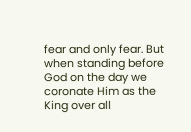fear and only fear. But when standing before God on the day we coronate Him as the King over all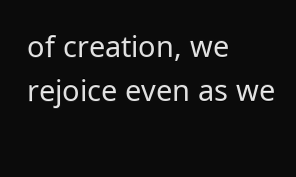of creation, we rejoice even as we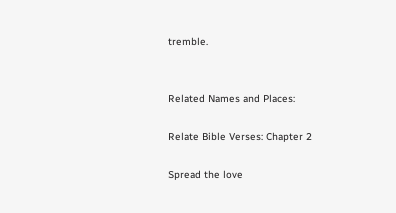tremble.


Related Names and Places:

Relate Bible Verses: Chapter 2

Spread the love